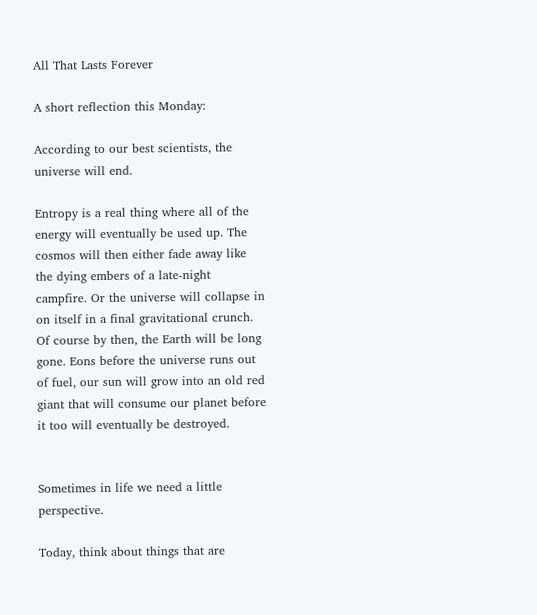All That Lasts Forever

A short reflection this Monday:

According to our best scientists, the universe will end.

Entropy is a real thing where all of the energy will eventually be used up. The cosmos will then either fade away like the dying embers of a late-night campfire. Or the universe will collapse in on itself in a final gravitational crunch. Of course by then, the Earth will be long gone. Eons before the universe runs out of fuel, our sun will grow into an old red giant that will consume our planet before it too will eventually be destroyed.


Sometimes in life we need a little perspective.

Today, think about things that are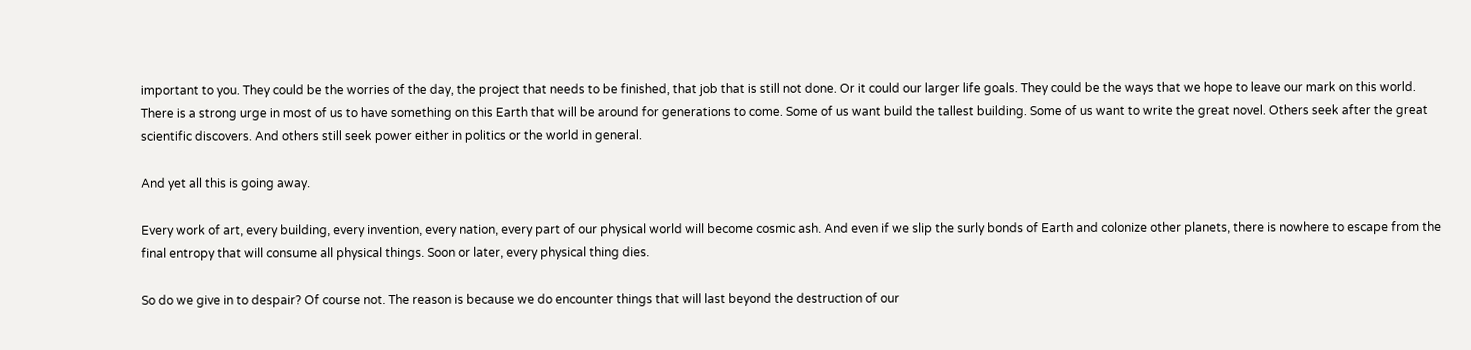important to you. They could be the worries of the day, the project that needs to be finished, that job that is still not done. Or it could our larger life goals. They could be the ways that we hope to leave our mark on this world. There is a strong urge in most of us to have something on this Earth that will be around for generations to come. Some of us want build the tallest building. Some of us want to write the great novel. Others seek after the great scientific discovers. And others still seek power either in politics or the world in general.

And yet all this is going away.

Every work of art, every building, every invention, every nation, every part of our physical world will become cosmic ash. And even if we slip the surly bonds of Earth and colonize other planets, there is nowhere to escape from the final entropy that will consume all physical things. Soon or later, every physical thing dies.

So do we give in to despair? Of course not. The reason is because we do encounter things that will last beyond the destruction of our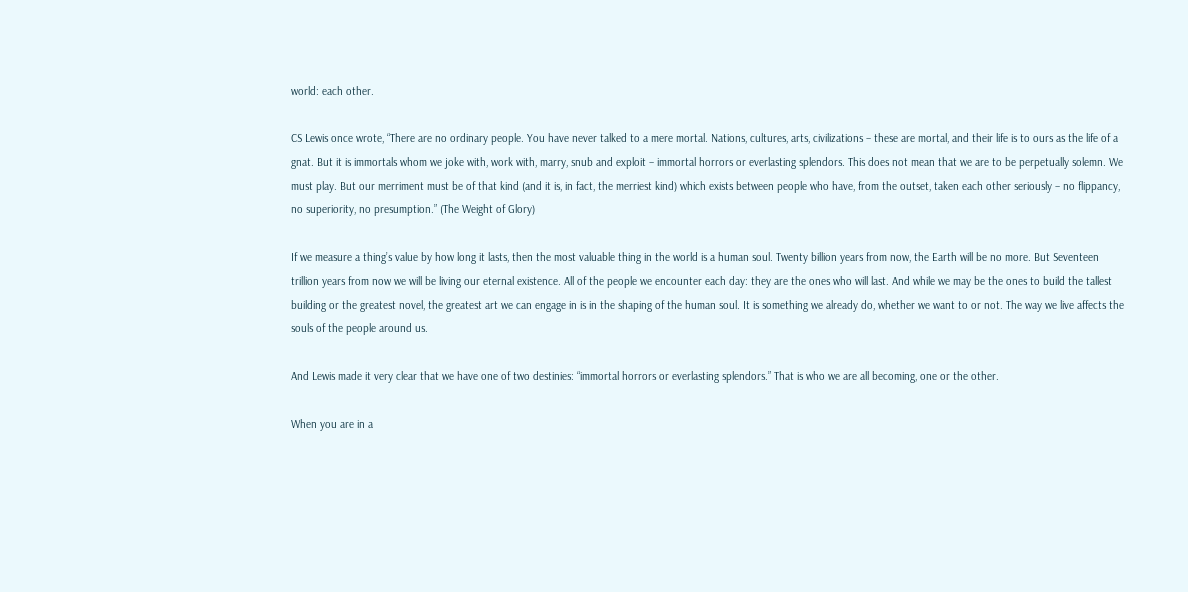world: each other.

CS Lewis once wrote, “There are no ordinary people. You have never talked to a mere mortal. Nations, cultures, arts, civilizations – these are mortal, and their life is to ours as the life of a gnat. But it is immortals whom we joke with, work with, marry, snub and exploit – immortal horrors or everlasting splendors. This does not mean that we are to be perpetually solemn. We must play. But our merriment must be of that kind (and it is, in fact, the merriest kind) which exists between people who have, from the outset, taken each other seriously – no flippancy, no superiority, no presumption.” (The Weight of Glory)

If we measure a thing’s value by how long it lasts, then the most valuable thing in the world is a human soul. Twenty billion years from now, the Earth will be no more. But Seventeen trillion years from now we will be living our eternal existence. All of the people we encounter each day: they are the ones who will last. And while we may be the ones to build the tallest building or the greatest novel, the greatest art we can engage in is in the shaping of the human soul. It is something we already do, whether we want to or not. The way we live affects the souls of the people around us.

And Lewis made it very clear that we have one of two destinies: “immortal horrors or everlasting splendors.” That is who we are all becoming, one or the other.

When you are in a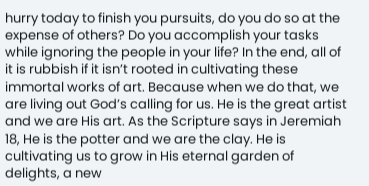hurry today to finish you pursuits, do you do so at the expense of others? Do you accomplish your tasks while ignoring the people in your life? In the end, all of it is rubbish if it isn’t rooted in cultivating these immortal works of art. Because when we do that, we are living out God’s calling for us. He is the great artist and we are His art. As the Scripture says in Jeremiah 18, He is the potter and we are the clay. He is cultivating us to grow in His eternal garden of delights, a new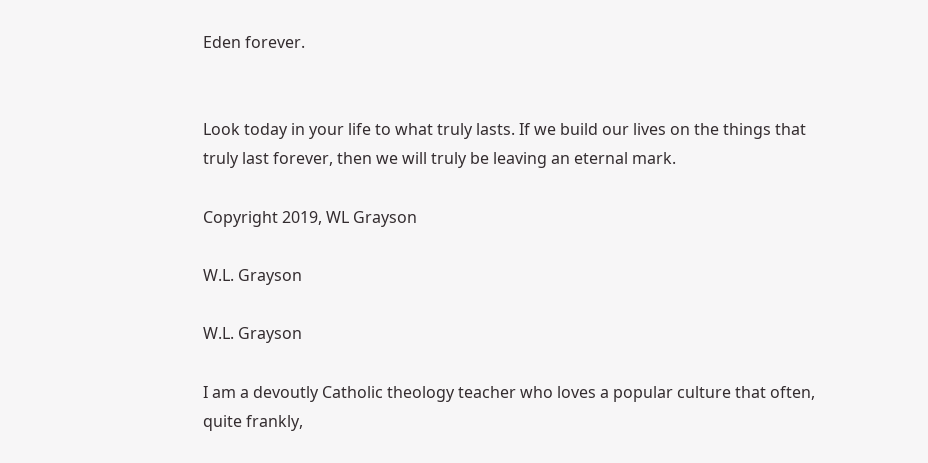Eden forever.


Look today in your life to what truly lasts. If we build our lives on the things that truly last forever, then we will truly be leaving an eternal mark.

Copyright 2019, WL Grayson

W.L. Grayson

W.L. Grayson

I am a devoutly Catholic theology teacher who loves a popular culture that often, quite frankly,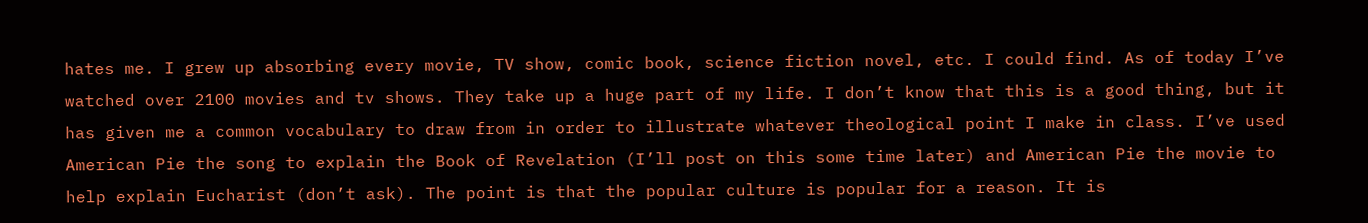hates me. I grew up absorbing every movie, TV show, comic book, science fiction novel, etc. I could find. As of today I’ve watched over 2100 movies and tv shows. They take up a huge part of my life. I don’t know that this is a good thing, but it has given me a common vocabulary to draw from in order to illustrate whatever theological point I make in class. I’ve used American Pie the song to explain the Book of Revelation (I’ll post on this some time later) and American Pie the movie to help explain Eucharist (don’t ask). The point is that the popular culture is popular for a reason. It is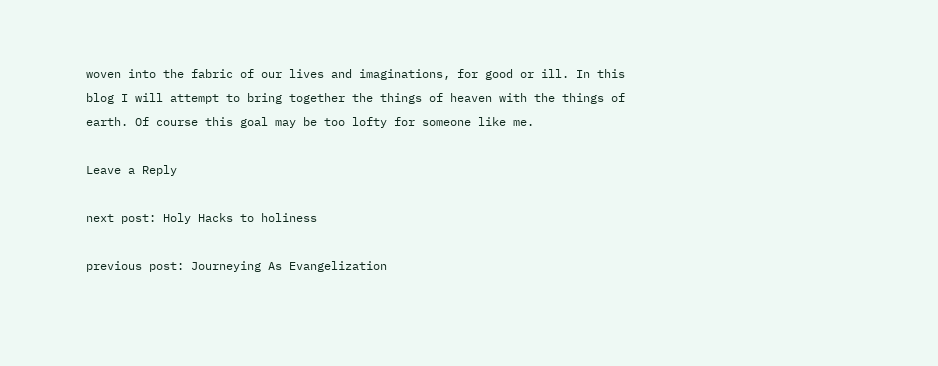woven into the fabric of our lives and imaginations, for good or ill. In this blog I will attempt to bring together the things of heaven with the things of earth. Of course this goal may be too lofty for someone like me.

Leave a Reply

next post: Holy Hacks to holiness

previous post: Journeying As Evangelization